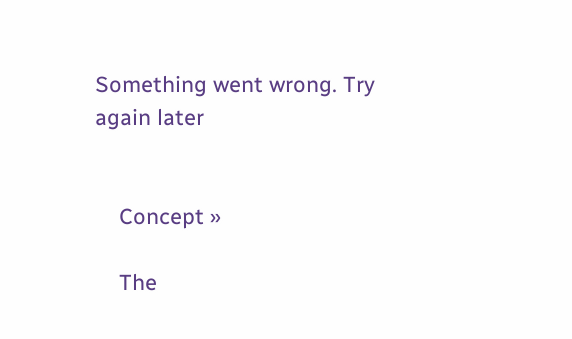Something went wrong. Try again later


    Concept »

    The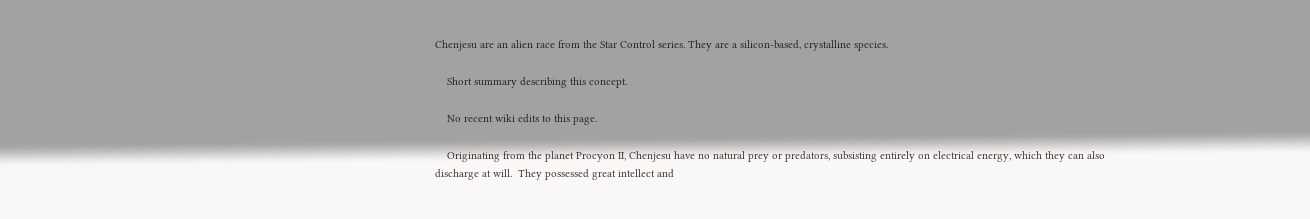Chenjesu are an alien race from the Star Control series. They are a silicon-based, crystalline species.

    Short summary describing this concept.

    No recent wiki edits to this page.

    Originating from the planet Procyon II, Chenjesu have no natural prey or predators, subsisting entirely on electrical energy, which they can also discharge at will.  They possessed great intellect and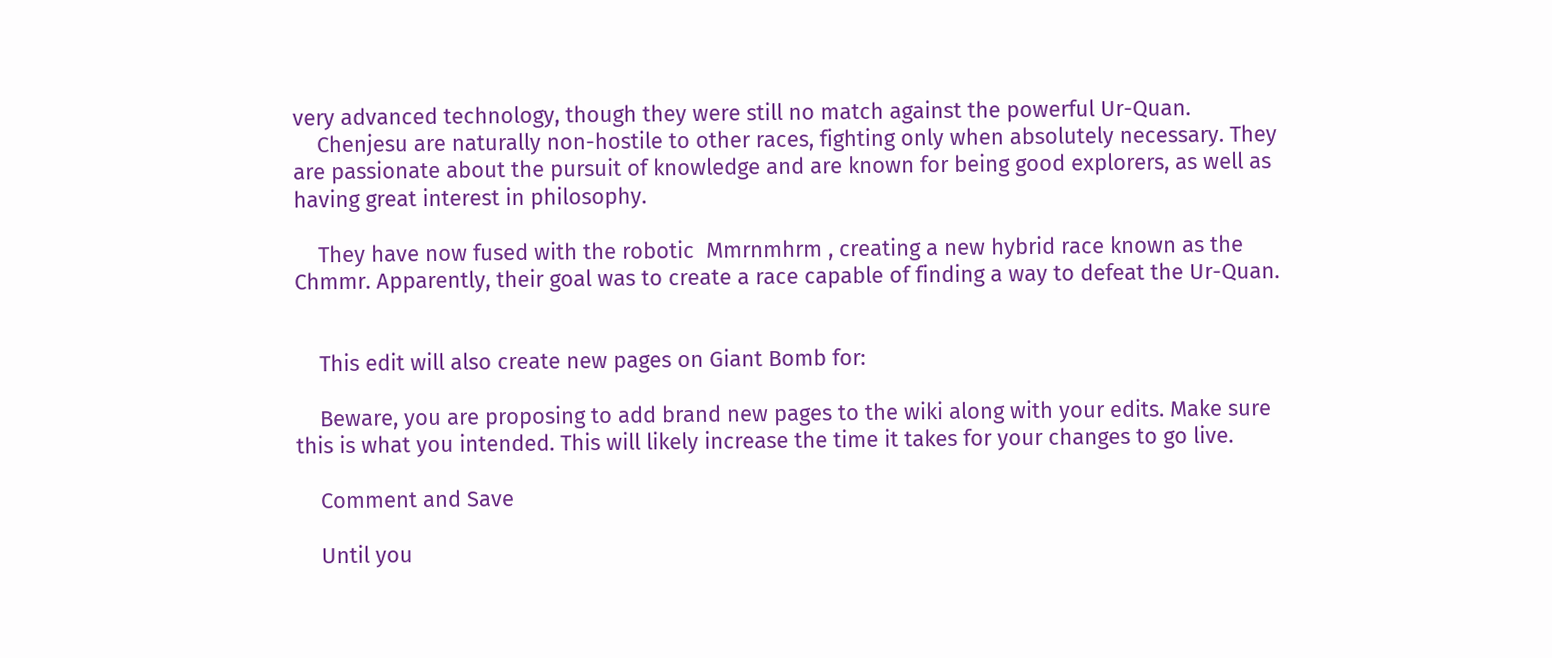very advanced technology, though they were still no match against the powerful Ur-Quan.
    Chenjesu are naturally non-hostile to other races, fighting only when absolutely necessary. They are passionate about the pursuit of knowledge and are known for being good explorers, as well as having great interest in philosophy.

    They have now fused with the robotic  Mmrnmhrm , creating a new hybrid race known as the Chmmr. Apparently, their goal was to create a race capable of finding a way to defeat the Ur-Quan.


    This edit will also create new pages on Giant Bomb for:

    Beware, you are proposing to add brand new pages to the wiki along with your edits. Make sure this is what you intended. This will likely increase the time it takes for your changes to go live.

    Comment and Save

    Until you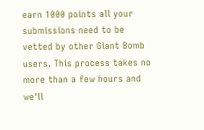earn 1000 points all your submissions need to be vetted by other Giant Bomb users. This process takes no more than a few hours and we'll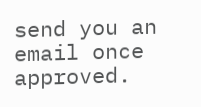send you an email once approved.